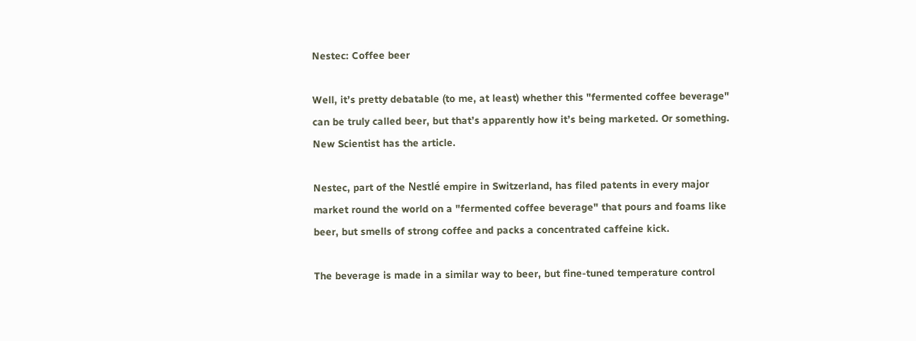Nestec: Coffee beer

Well, it’s pretty debatable (to me, at least) whether this "fermented coffee beverage" can be truly called beer, but that’s apparently how it’s being marketed. Or something. New Scientist has the article.

Nestec, part of the Nestlé empire in Switzerland, has filed patents in every major market round the world on a "fermented coffee beverage" that pours and foams like beer, but smells of strong coffee and packs a concentrated caffeine kick.

The beverage is made in a similar way to beer, but fine-tuned temperature control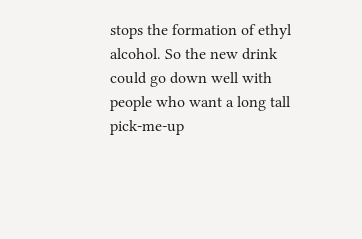stops the formation of ethyl alcohol. So the new drink could go down well with people who want a long tall pick-me-up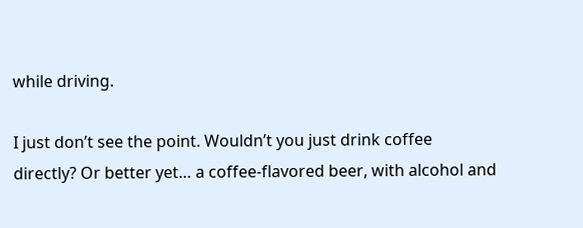while driving.

I just don’t see the point. Wouldn’t you just drink coffee directly? Or better yet… a coffee-flavored beer, with alcohol and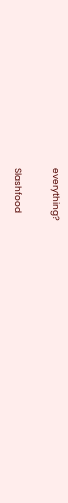everything?

Slashfood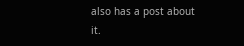also has a post about it.